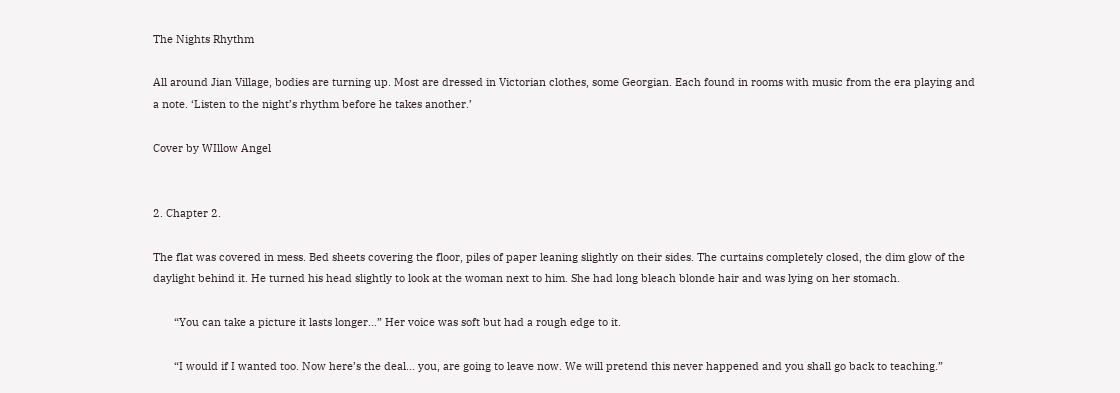The Nights Rhythm

All around Jian Village, bodies are turning up. Most are dressed in Victorian clothes, some Georgian. Each found in rooms with music from the era playing and a note. ‘Listen to the night’s rhythm before he takes another.’

Cover by WIllow Angel


2. Chapter 2.

The flat was covered in mess. Bed sheets covering the floor, piles of paper leaning slightly on their sides. The curtains completely closed, the dim glow of the daylight behind it. He turned his head slightly to look at the woman next to him. She had long bleach blonde hair and was lying on her stomach.

       “You can take a picture it lasts longer…” Her voice was soft but had a rough edge to it.

       “I would if I wanted too. Now here’s the deal… you, are going to leave now. We will pretend this never happened and you shall go back to teaching.”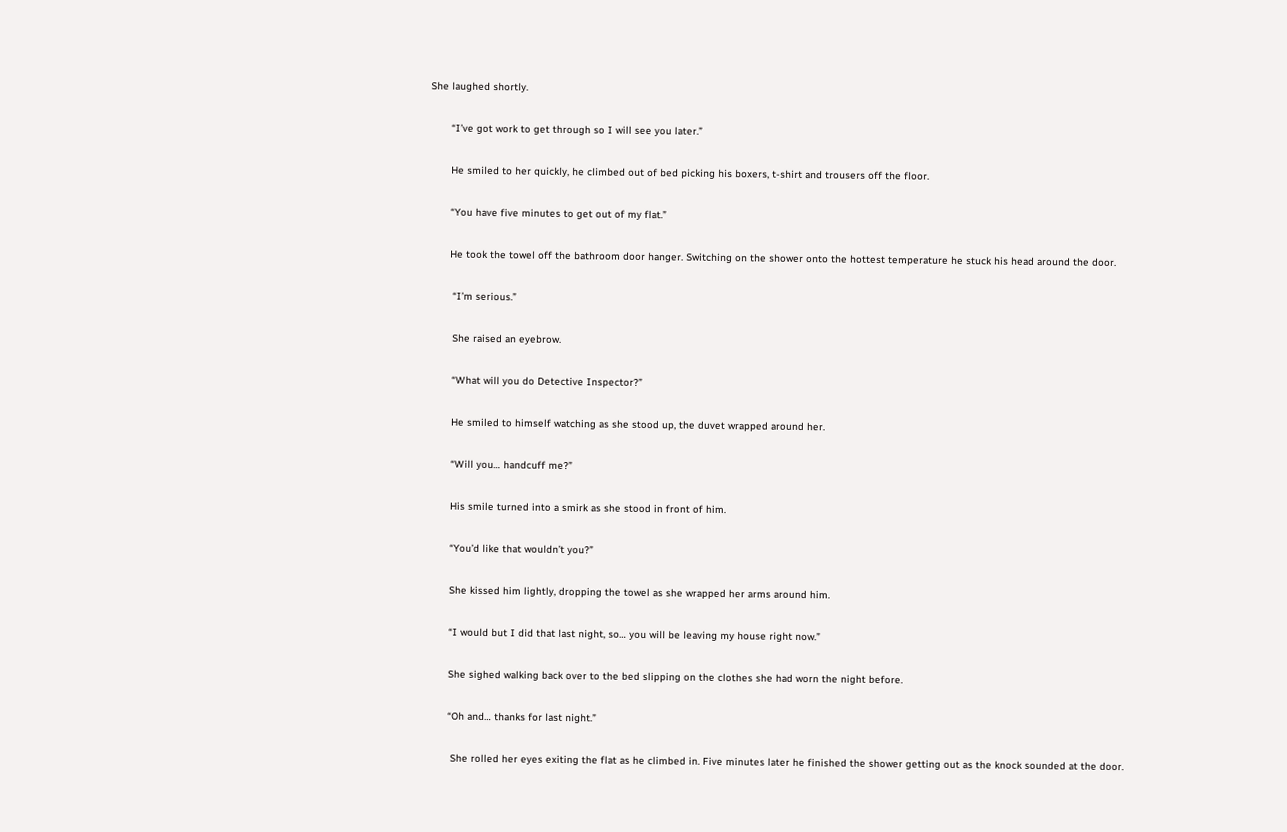She laughed shortly.

       “I’ve got work to get through so I will see you later.”

       He smiled to her quickly, he climbed out of bed picking his boxers, t-shirt and trousers off the floor.

       “You have five minutes to get out of my flat.”

       He took the towel off the bathroom door hanger. Switching on the shower onto the hottest temperature he stuck his head around the door.

        “I’m serious.”

        She raised an eyebrow.

        “What will you do Detective Inspector?”

        He smiled to himself watching as she stood up, the duvet wrapped around her.

        “Will you… handcuff me?”

        His smile turned into a smirk as she stood in front of him.

        “You’d like that wouldn’t you?”

        She kissed him lightly, dropping the towel as she wrapped her arms around him.

        “I would but I did that last night, so… you will be leaving my house right now.”

        She sighed walking back over to the bed slipping on the clothes she had worn the night before.

        “Oh and… thanks for last night.”

         She rolled her eyes exiting the flat as he climbed in. Five minutes later he finished the shower getting out as the knock sounded at the door.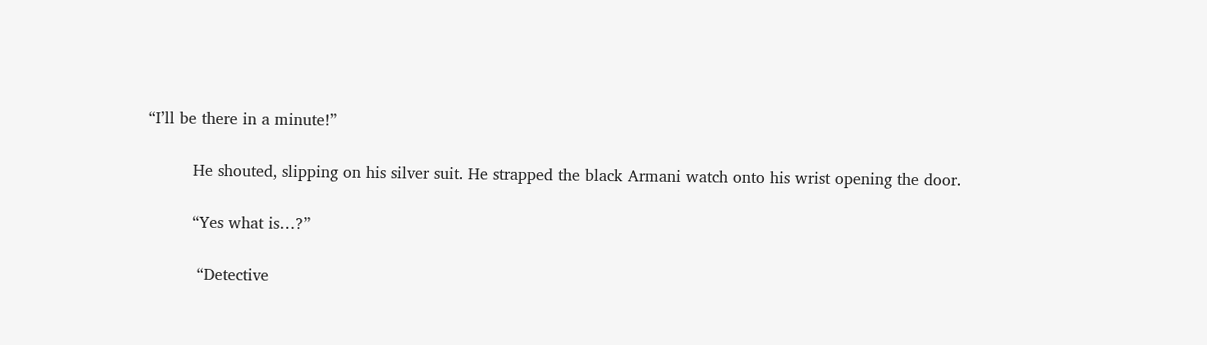“I’ll be there in a minute!”

         He shouted, slipping on his silver suit. He strapped the black Armani watch onto his wrist opening the door.

         “Yes what is…?”

          “Detective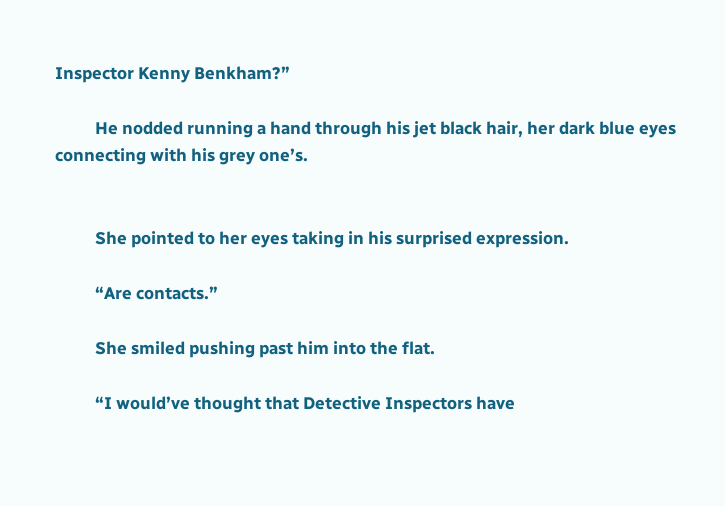Inspector Kenny Benkham?”

          He nodded running a hand through his jet black hair, her dark blue eyes connecting with his grey one’s.


          She pointed to her eyes taking in his surprised expression.

          “Are contacts.”

          She smiled pushing past him into the flat.

          “I would’ve thought that Detective Inspectors have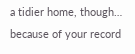a tidier home, though… because of your record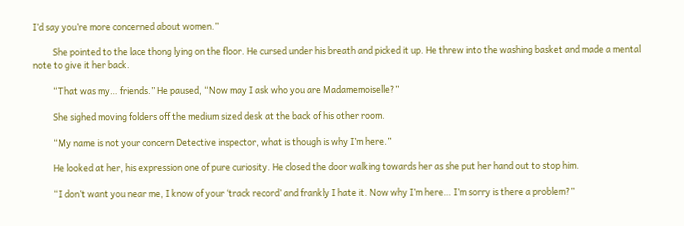I’d say you’re more concerned about women.”

          She pointed to the lace thong lying on the floor. He cursed under his breath and picked it up. He threw into the washing basket and made a mental note to give it her back.

          “That was my… friends.” He paused, “Now may I ask who you are Madamemoiselle?”

          She sighed moving folders off the medium sized desk at the back of his other room.

          “My name is not your concern Detective inspector, what is though is why I’m here.”

          He looked at her, his expression one of pure curiosity. He closed the door walking towards her as she put her hand out to stop him.

          “I don’t want you near me, I know of your ‘track record’ and frankly I hate it. Now why I’m here… I’m sorry is there a problem?”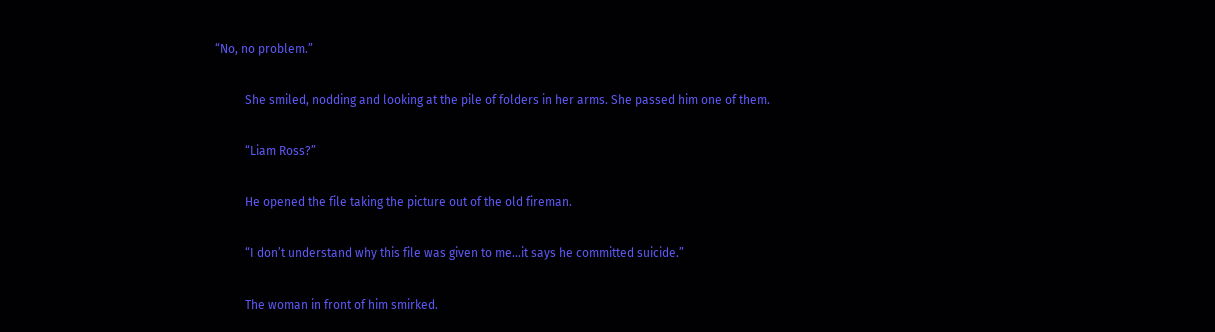“No, no problem.”

          She smiled, nodding and looking at the pile of folders in her arms. She passed him one of them.

          “Liam Ross?”

          He opened the file taking the picture out of the old fireman.

          “I don’t understand why this file was given to me…it says he committed suicide.”

          The woman in front of him smirked.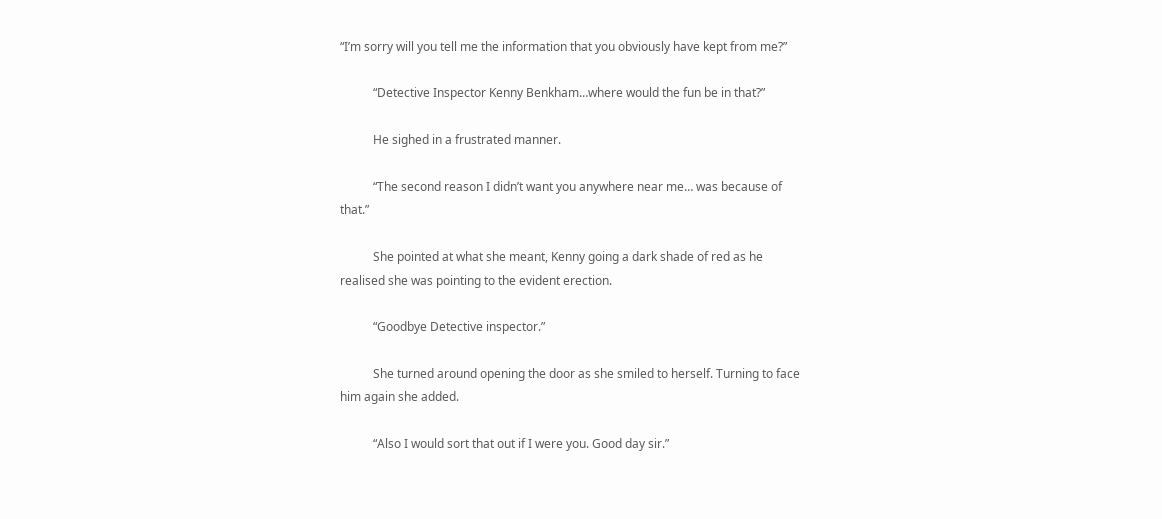“I’m sorry will you tell me the information that you obviously have kept from me?”

           “Detective Inspector Kenny Benkham…where would the fun be in that?”

           He sighed in a frustrated manner.

           “The second reason I didn’t want you anywhere near me… was because of that.”

           She pointed at what she meant, Kenny going a dark shade of red as he realised she was pointing to the evident erection.

           “Goodbye Detective inspector.”

           She turned around opening the door as she smiled to herself. Turning to face him again she added.

           “Also I would sort that out if I were you. Good day sir.”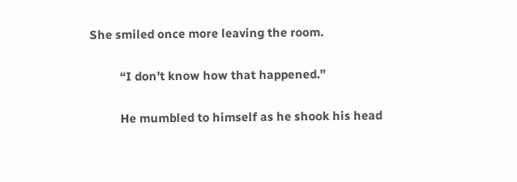She smiled once more leaving the room.

          “I don’t know how that happened.”

          He mumbled to himself as he shook his head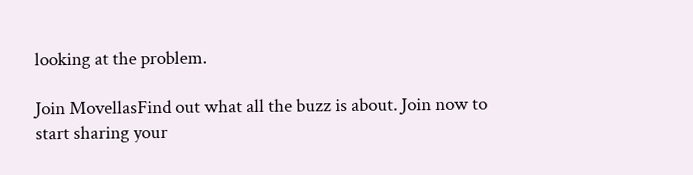looking at the problem.

Join MovellasFind out what all the buzz is about. Join now to start sharing your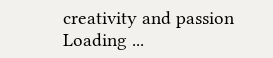creativity and passion
Loading ...